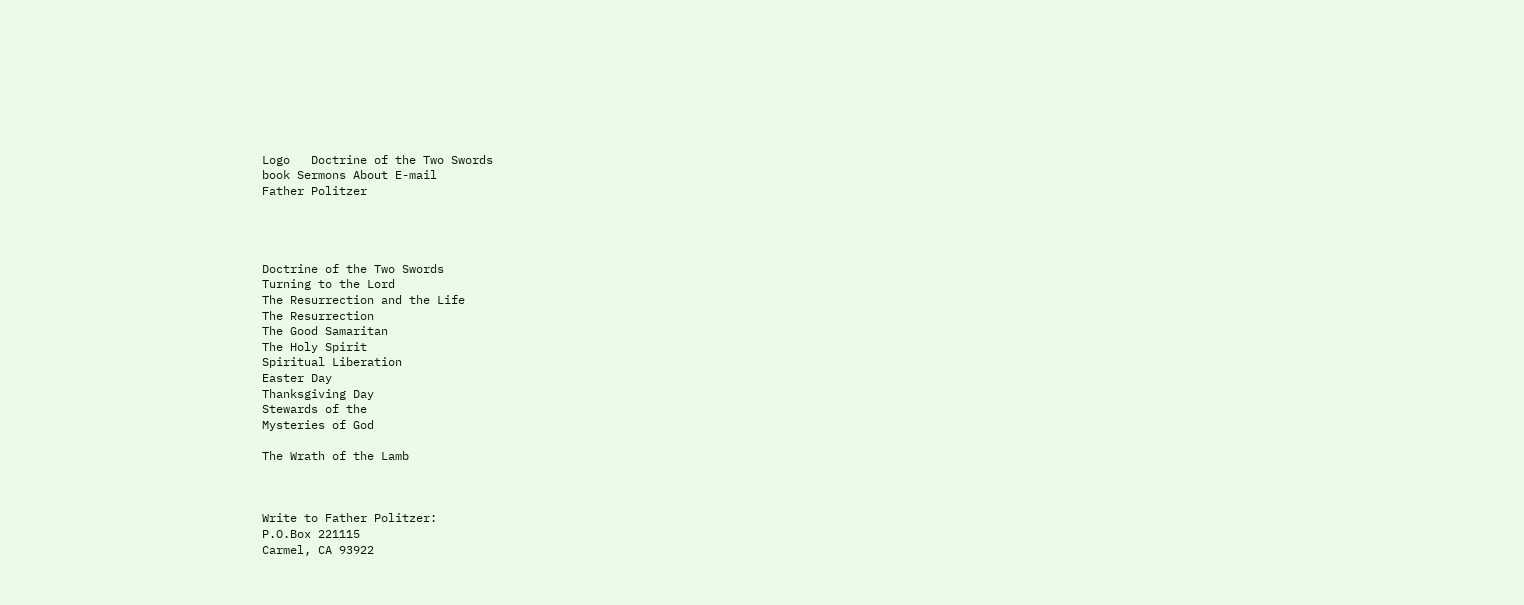Logo   Doctrine of the Two Swords
book Sermons About E-mail
Father Politzer




Doctrine of the Two Swords
Turning to the Lord
The Resurrection and the Life
The Resurrection
The Good Samaritan
The Holy Spirit
Spiritual Liberation
Easter Day
Thanksgiving Day
Stewards of the
Mysteries of God

The Wrath of the Lamb



Write to Father Politzer:
P.O.Box 221115
Carmel, CA 93922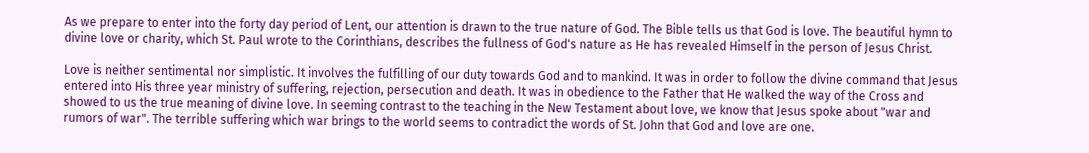As we prepare to enter into the forty day period of Lent, our attention is drawn to the true nature of God. The Bible tells us that God is love. The beautiful hymn to divine love or charity, which St. Paul wrote to the Corinthians, describes the fullness of God's nature as He has revealed Himself in the person of Jesus Christ.

Love is neither sentimental nor simplistic. It involves the fulfilling of our duty towards God and to mankind. It was in order to follow the divine command that Jesus entered into His three year ministry of suffering, rejection, persecution and death. It was in obedience to the Father that He walked the way of the Cross and showed to us the true meaning of divine love. In seeming contrast to the teaching in the New Testament about love, we know that Jesus spoke about "war and rumors of war". The terrible suffering which war brings to the world seems to contradict the words of St. John that God and love are one.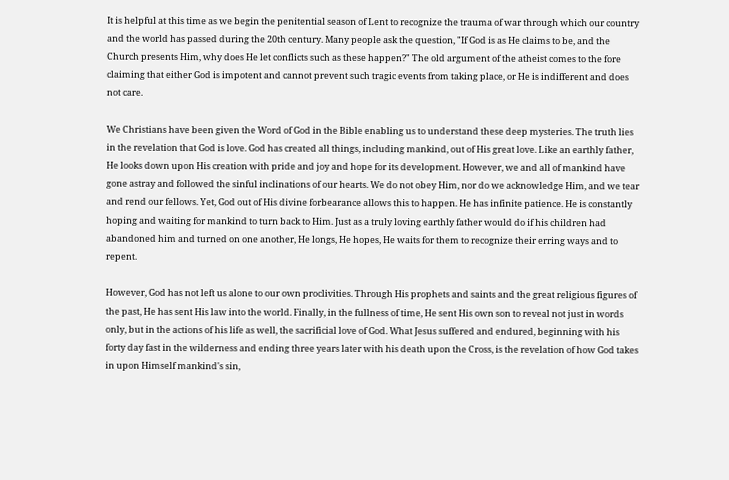It is helpful at this time as we begin the penitential season of Lent to recognize the trauma of war through which our country and the world has passed during the 20th century. Many people ask the question, "If God is as He claims to be, and the Church presents Him, why does He let conflicts such as these happen?" The old argument of the atheist comes to the fore claiming that either God is impotent and cannot prevent such tragic events from taking place, or He is indifferent and does not care.

We Christians have been given the Word of God in the Bible enabling us to understand these deep mysteries. The truth lies in the revelation that God is love. God has created all things, including mankind, out of His great love. Like an earthly father, He looks down upon His creation with pride and joy and hope for its development. However, we and all of mankind have gone astray and followed the sinful inclinations of our hearts. We do not obey Him, nor do we acknowledge Him, and we tear and rend our fellows. Yet, God out of His divine forbearance allows this to happen. He has infinite patience. He is constantly hoping and waiting for mankind to turn back to Him. Just as a truly loving earthly father would do if his children had abandoned him and turned on one another, He longs, He hopes, He waits for them to recognize their erring ways and to repent.

However, God has not left us alone to our own proclivities. Through His prophets and saints and the great religious figures of the past, He has sent His law into the world. Finally, in the fullness of time, He sent His own son to reveal not just in words only, but in the actions of his life as well, the sacrificial love of God. What Jesus suffered and endured, beginning with his forty day fast in the wilderness and ending three years later with his death upon the Cross, is the revelation of how God takes in upon Himself mankind's sin,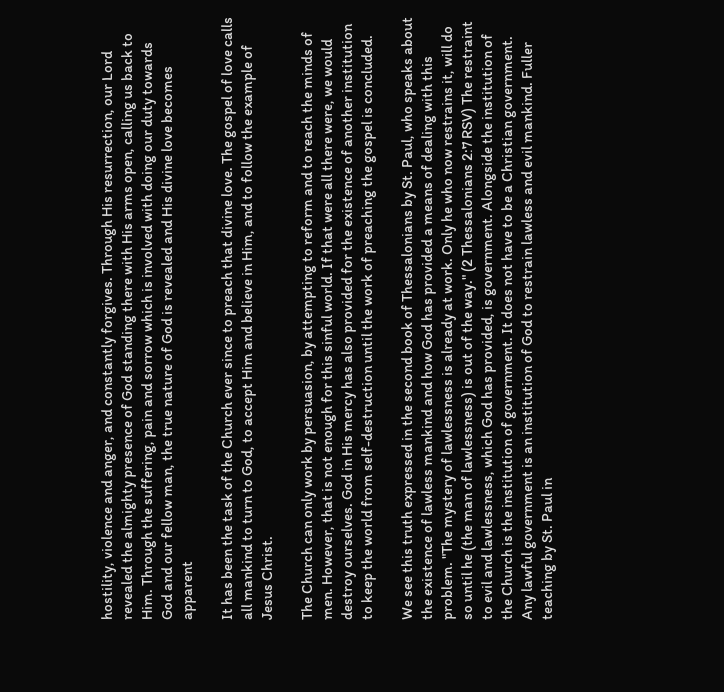hostility, violence and anger, and constantly forgives. Through His resurrection, our Lord revealed the almighty presence of God standing there with His arms open, calling us back to Him. Through the suffering, pain and sorrow which is involved with doing our duty towards God and our fellow man, the true nature of God is revealed and His divine love becomes apparent

It has been the task of the Church ever since to preach that divine love. The gospel of love calls all mankind to turn to God, to accept Him and believe in Him, and to follow the example of Jesus Christ.

The Church can only work by persuasion, by attempting to reform and to reach the minds of men. However, that is not enough for this sinful world. If that were all there were, we would destroy ourselves. God in His mercy has also provided for the existence of another institution to keep the world from self-destruction until the work of preaching the gospel is concluded.

We see this truth expressed in the second book of Thessalonians by St. Paul, who speaks about the existence of lawless mankind and how God has provided a means of dealing with this problem. "The mystery of lawlessness is already at work. Only he who now restrains it, will do so until he (the man of lawlessness) is out of the way." (2 Thessalonians 2:7 RSV) The restraint to evil and lawlessness, which God has provided, is government. Alongside the institution of the Church is the institution of government. It does not have to be a Christian government. Any lawful government is an institution of God to restrain lawless and evil mankind. Fuller teaching by St. Paul in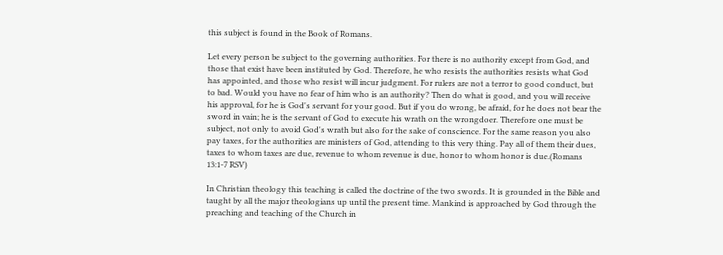this subject is found in the Book of Romans.

Let every person be subject to the governing authorities. For there is no authority except from God, and those that exist have been instituted by God. Therefore, he who resists the authorities resists what God has appointed, and those who resist will incur judgment. For rulers are not a terror to good conduct, but to bad. Would you have no fear of him who is an authority? Then do what is good, and you will receive his approval, for he is God's servant for your good. But if you do wrong, be afraid, for he does not bear the sword in vain; he is the servant of God to execute his wrath on the wrongdoer. Therefore one must be subject, not only to avoid God's wrath but also for the sake of conscience. For the same reason you also pay taxes, for the authorities are ministers of God, attending to this very thing. Pay all of them their dues, taxes to whom taxes are due, revenue to whom revenue is due, honor to whom honor is due.(Romans 13:1-7 RSV)

In Christian theology this teaching is called the doctrine of the two swords. It is grounded in the Bible and taught by all the major theologians up until the present time. Mankind is approached by God through the preaching and teaching of the Church in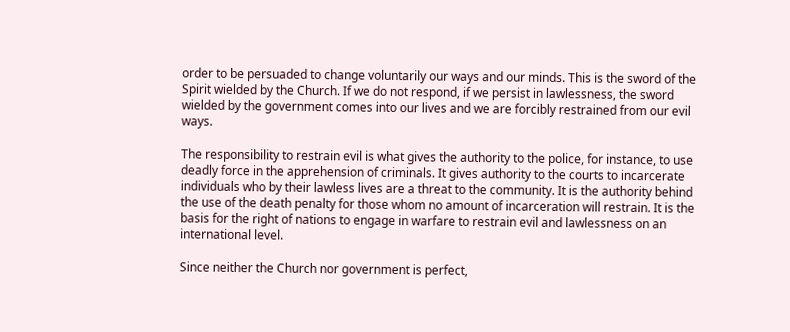order to be persuaded to change voluntarily our ways and our minds. This is the sword of the Spirit wielded by the Church. If we do not respond, if we persist in lawlessness, the sword wielded by the government comes into our lives and we are forcibly restrained from our evil ways.

The responsibility to restrain evil is what gives the authority to the police, for instance, to use deadly force in the apprehension of criminals. It gives authority to the courts to incarcerate individuals who by their lawless lives are a threat to the community. It is the authority behind the use of the death penalty for those whom no amount of incarceration will restrain. It is the basis for the right of nations to engage in warfare to restrain evil and lawlessness on an international level.

Since neither the Church nor government is perfect,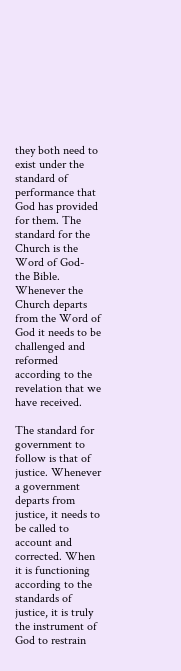they both need to exist under the standard of performance that God has provided for them. The standard for the Church is the Word of God- the Bible. Whenever the Church departs from the Word of God it needs to be challenged and reformed according to the revelation that we have received.

The standard for government to follow is that of justice. Whenever a government departs from justice, it needs to be called to account and corrected. When it is functioning according to the standards of justice, it is truly the instrument of God to restrain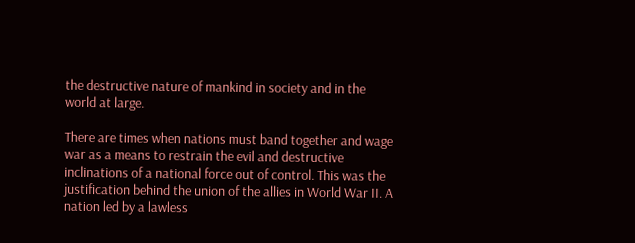the destructive nature of mankind in society and in the world at large.

There are times when nations must band together and wage war as a means to restrain the evil and destructive inclinations of a national force out of control. This was the justification behind the union of the allies in World War II. A nation led by a lawless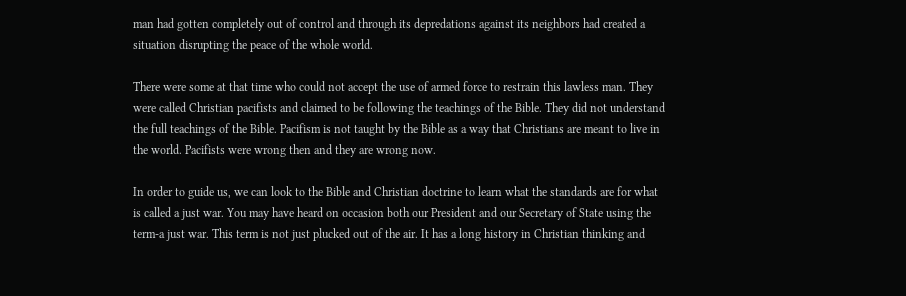man had gotten completely out of control and through its depredations against its neighbors had created a situation disrupting the peace of the whole world.

There were some at that time who could not accept the use of armed force to restrain this lawless man. They were called Christian pacifists and claimed to be following the teachings of the Bible. They did not understand the full teachings of the Bible. Pacifism is not taught by the Bible as a way that Christians are meant to live in the world. Pacifists were wrong then and they are wrong now.

In order to guide us, we can look to the Bible and Christian doctrine to learn what the standards are for what is called a just war. You may have heard on occasion both our President and our Secretary of State using the term-a just war. This term is not just plucked out of the air. It has a long history in Christian thinking and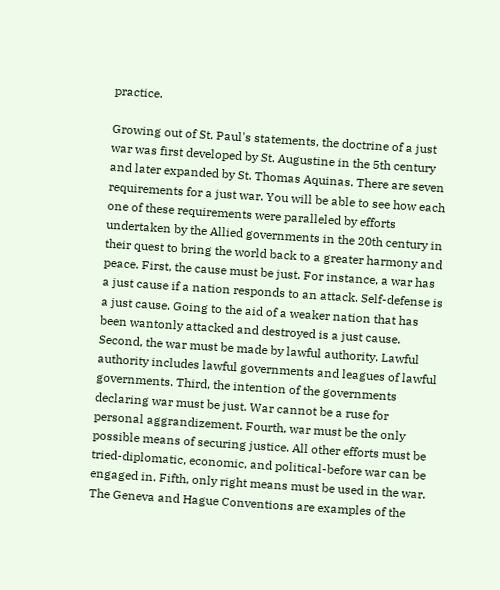practice.

Growing out of St. Paul's statements, the doctrine of a just war was first developed by St. Augustine in the 5th century and later expanded by St. Thomas Aquinas. There are seven requirements for a just war. You will be able to see how each one of these requirements were paralleled by efforts undertaken by the Allied governments in the 20th century in their quest to bring the world back to a greater harmony and peace. First, the cause must be just. For instance, a war has a just cause if a nation responds to an attack. Self-defense is a just cause. Going to the aid of a weaker nation that has been wantonly attacked and destroyed is a just cause. Second, the war must be made by lawful authority. Lawful authority includes lawful governments and leagues of lawful governments. Third, the intention of the governments declaring war must be just. War cannot be a ruse for personal aggrandizement. Fourth, war must be the only possible means of securing justice. All other efforts must be tried-diplomatic, economic, and political-before war can be engaged in. Fifth, only right means must be used in the war. The Geneva and Hague Conventions are examples of the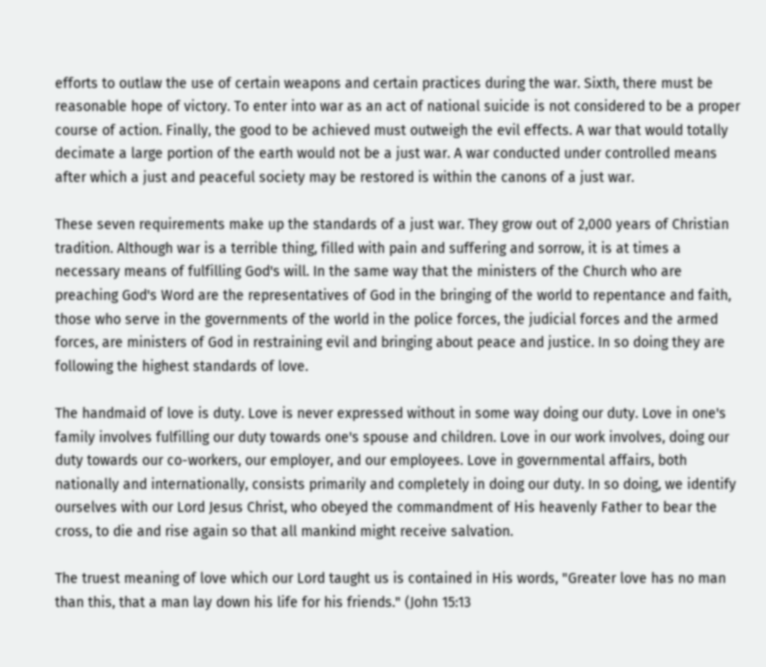efforts to outlaw the use of certain weapons and certain practices during the war. Sixth, there must be reasonable hope of victory. To enter into war as an act of national suicide is not considered to be a proper course of action. Finally, the good to be achieved must outweigh the evil effects. A war that would totally decimate a large portion of the earth would not be a just war. A war conducted under controlled means after which a just and peaceful society may be restored is within the canons of a just war.

These seven requirements make up the standards of a just war. They grow out of 2,000 years of Christian tradition. Although war is a terrible thing, filled with pain and suffering and sorrow, it is at times a necessary means of fulfilling God's will. In the same way that the ministers of the Church who are preaching God's Word are the representatives of God in the bringing of the world to repentance and faith, those who serve in the governments of the world in the police forces, the judicial forces and the armed forces, are ministers of God in restraining evil and bringing about peace and justice. In so doing they are following the highest standards of love.

The handmaid of love is duty. Love is never expressed without in some way doing our duty. Love in one's family involves fulfilling our duty towards one's spouse and children. Love in our work involves, doing our duty towards our co-workers, our employer, and our employees. Love in governmental affairs, both nationally and internationally, consists primarily and completely in doing our duty. In so doing, we identify ourselves with our Lord Jesus Christ, who obeyed the commandment of His heavenly Father to bear the cross, to die and rise again so that all mankind might receive salvation.

The truest meaning of love which our Lord taught us is contained in His words, "Greater love has no man than this, that a man lay down his life for his friends." (John 15:13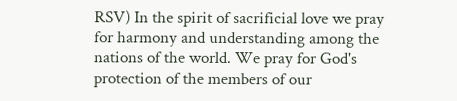RSV) In the spirit of sacrificial love we pray for harmony and understanding among the nations of the world. We pray for God's protection of the members of our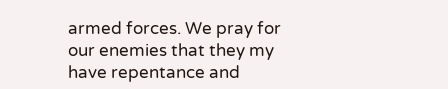armed forces. We pray for our enemies that they my have repentance and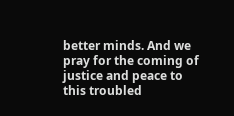better minds. And we pray for the coming of justice and peace to this troubled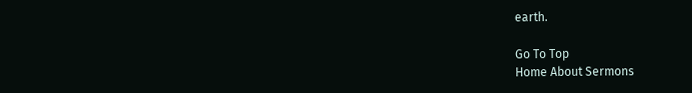earth.

Go To Top
Home About Sermons